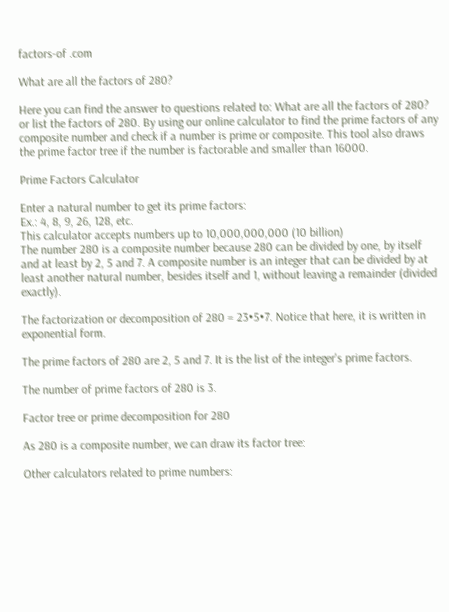factors-of .com

What are all the factors of 280?

Here you can find the answer to questions related to: What are all the factors of 280? or list the factors of 280. By using our online calculator to find the prime factors of any composite number and check if a number is prime or composite. This tool also draws the prime factor tree if the number is factorable and smaller than 16000.

Prime Factors Calculator

Enter a natural number to get its prime factors:
Ex.: 4, 8, 9, 26, 128, etc.
This calculator accepts numbers up to 10,000,000,000 (10 billion)
The number 280 is a composite number because 280 can be divided by one, by itself and at least by 2, 5 and 7. A composite number is an integer that can be divided by at least another natural number, besides itself and 1, without leaving a remainder (divided exactly).

The factorization or decomposition of 280 = 23•5•7. Notice that here, it is written in exponential form.

The prime factors of 280 are 2, 5 and 7. It is the list of the integer's prime factors.

The number of prime factors of 280 is 3.

Factor tree or prime decomposition for 280

As 280 is a composite number, we can draw its factor tree:

Other calculators related to prime numbers: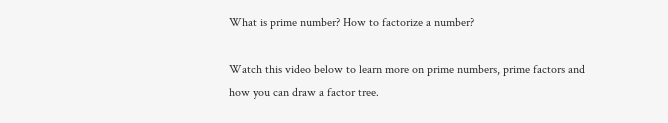What is prime number? How to factorize a number?

Watch this video below to learn more on prime numbers, prime factors and how you can draw a factor tree.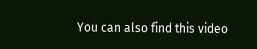You can also find this video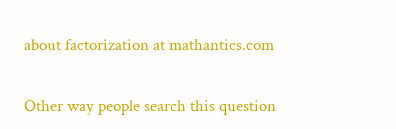about factorization at mathantics.com


Other way people search this question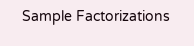Sample Factorizations